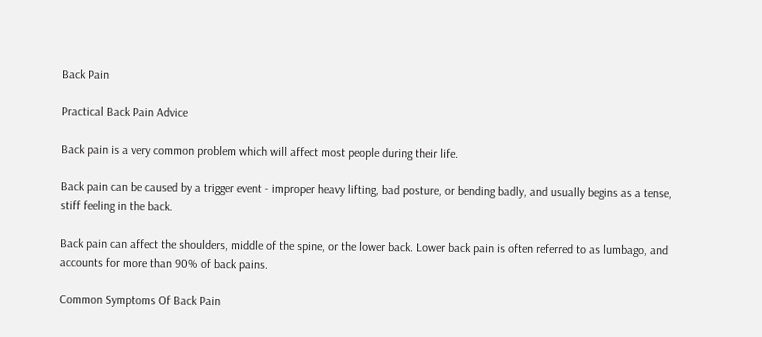Back Pain

Practical Back Pain Advice

Back pain is a very common problem which will affect most people during their life.

Back pain can be caused by a trigger event - improper heavy lifting, bad posture, or bending badly, and usually begins as a tense, stiff feeling in the back.

Back pain can affect the shoulders, middle of the spine, or the lower back. Lower back pain is often referred to as lumbago, and accounts for more than 90% of back pains.

Common Symptoms Of Back Pain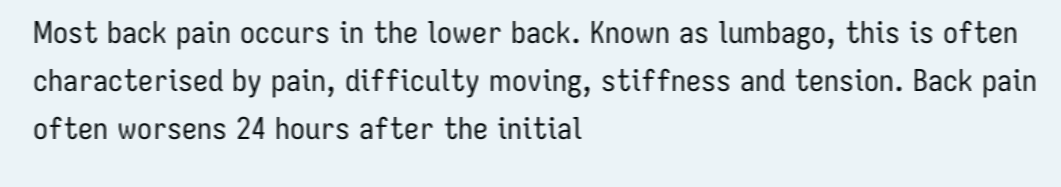Most back pain occurs in the lower back. Known as lumbago, this is often characterised by pain, difficulty moving, stiffness and tension. Back pain often worsens 24 hours after the initial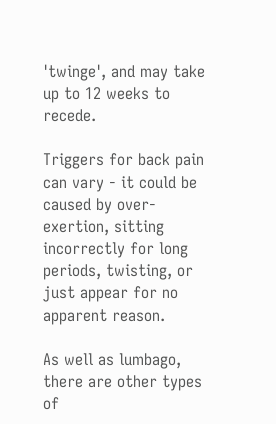'twinge', and may take up to 12 weeks to recede.

Triggers for back pain can vary - it could be caused by over-exertion, sitting incorrectly for long periods, twisting, or just appear for no apparent reason.

As well as lumbago, there are other types of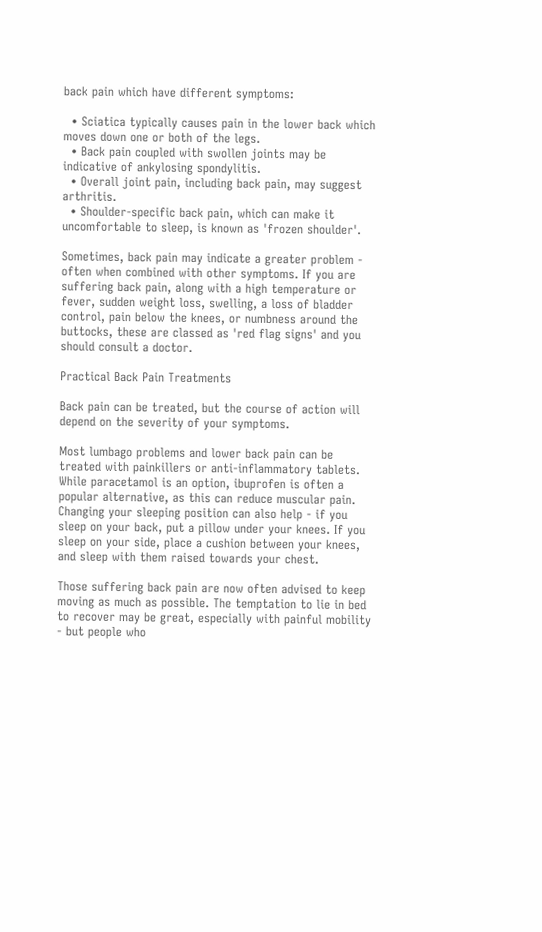back pain which have different symptoms:

  • Sciatica typically causes pain in the lower back which moves down one or both of the legs.
  • Back pain coupled with swollen joints may be indicative of ankylosing spondylitis.
  • Overall joint pain, including back pain, may suggest arthritis.
  • Shoulder-specific back pain, which can make it uncomfortable to sleep, is known as 'frozen shoulder'.

Sometimes, back pain may indicate a greater problem - often when combined with other symptoms. If you are suffering back pain, along with a high temperature or fever, sudden weight loss, swelling, a loss of bladder control, pain below the knees, or numbness around the buttocks, these are classed as 'red flag signs' and you should consult a doctor.

Practical Back Pain Treatments

Back pain can be treated, but the course of action will depend on the severity of your symptoms.

Most lumbago problems and lower back pain can be treated with painkillers or anti-inflammatory tablets. While paracetamol is an option, ibuprofen is often a popular alternative, as this can reduce muscular pain. Changing your sleeping position can also help - if you sleep on your back, put a pillow under your knees. If you sleep on your side, place a cushion between your knees, and sleep with them raised towards your chest.

Those suffering back pain are now often advised to keep moving as much as possible. The temptation to lie in bed to recover may be great, especially with painful mobility - but people who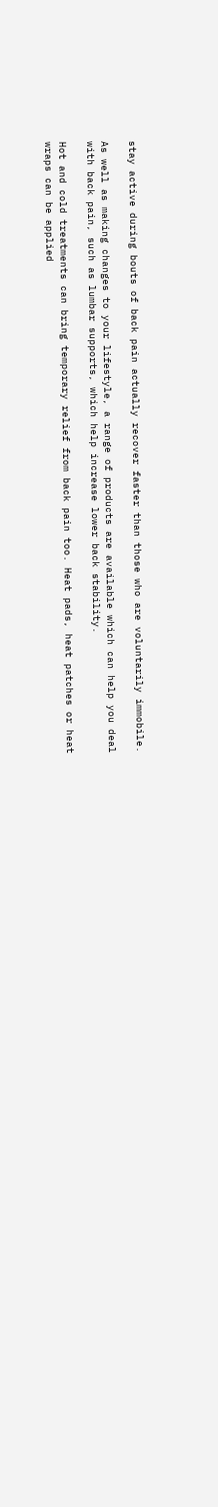stay active during bouts of back pain actually recover faster than those who are voluntarily immobile.

As well as making changes to your lifestyle, a range of products are available which can help you deal with back pain, such as lumbar supports, which help increase lower back stability.

Hot and cold treatments can bring temporary relief from back pain too. Heat pads, heat patches or heat wraps can be applied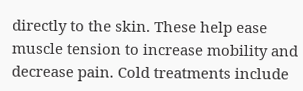directly to the skin. These help ease muscle tension to increase mobility and decrease pain. Cold treatments include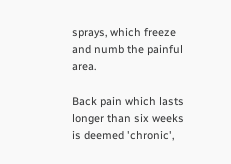sprays, which freeze and numb the painful area.

Back pain which lasts longer than six weeks is deemed 'chronic',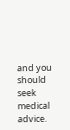and you should seek medical advice.